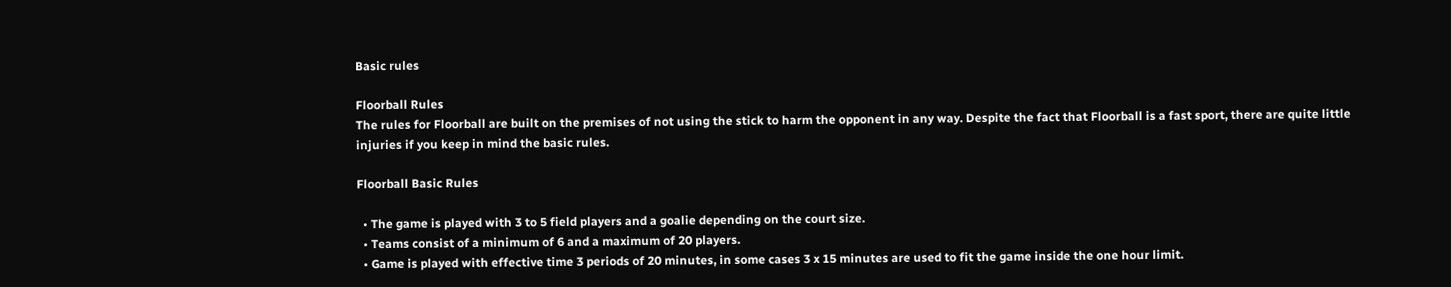Basic rules

Floorball Rules
The rules for Floorball are built on the premises of not using the stick to harm the opponent in any way. Despite the fact that Floorball is a fast sport, there are quite little injuries if you keep in mind the basic rules.

Floorball Basic Rules

  • The game is played with 3 to 5 field players and a goalie depending on the court size.
  • Teams consist of a minimum of 6 and a maximum of 20 players.
  • Game is played with effective time 3 periods of 20 minutes, in some cases 3 x 15 minutes are used to fit the game inside the one hour limit.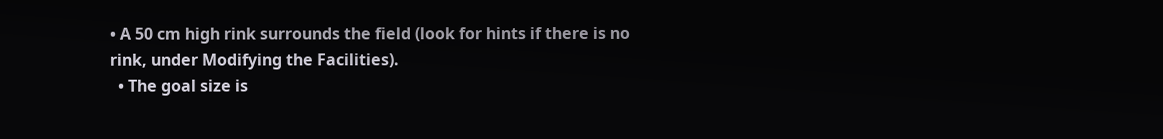• A 50 cm high rink surrounds the field (look for hints if there is no rink, under Modifying the Facilities).
  • The goal size is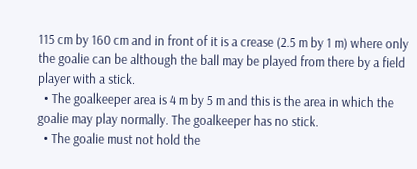115 cm by 160 cm and in front of it is a crease (2.5 m by 1 m) where only the goalie can be although the ball may be played from there by a field player with a stick.
  • The goalkeeper area is 4 m by 5 m and this is the area in which the goalie may play normally. The goalkeeper has no stick.
  • The goalie must not hold the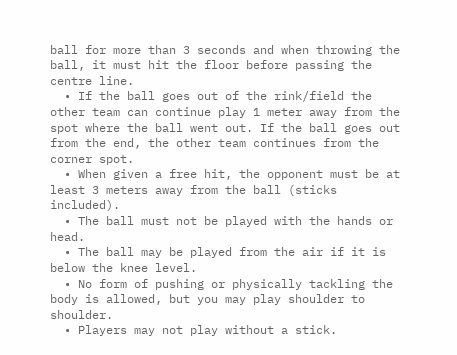ball for more than 3 seconds and when throwing the ball, it must hit the floor before passing the centre line.
  • If the ball goes out of the rink/field the other team can continue play 1 meter away from the spot where the ball went out. If the ball goes out from the end, the other team continues from the corner spot.
  • When given a free hit, the opponent must be at least 3 meters away from the ball (sticks included).
  • The ball must not be played with the hands or head.
  • The ball may be played from the air if it is below the knee level.
  • No form of pushing or physically tackling the body is allowed, but you may play shoulder to shoulder.
  • Players may not play without a stick.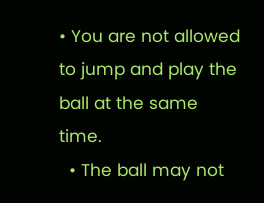• You are not allowed to jump and play the ball at the same time.
  • The ball may not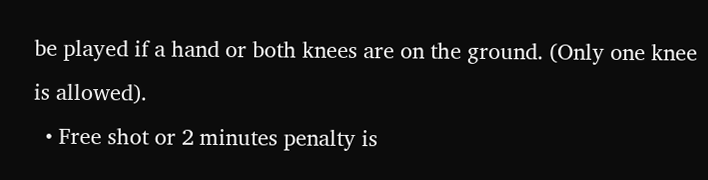be played if a hand or both knees are on the ground. (Only one knee is allowed).
  • Free shot or 2 minutes penalty is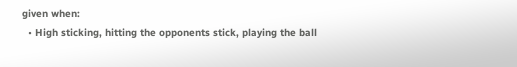given when:
  • High sticking, hitting the opponents stick, playing the ball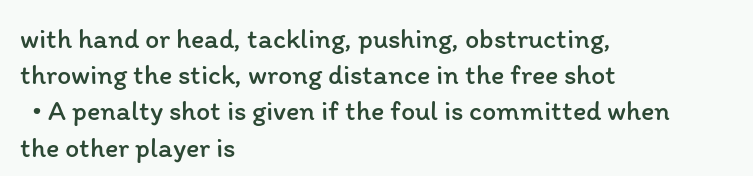with hand or head, tackling, pushing, obstructing, throwing the stick, wrong distance in the free shot
  • A penalty shot is given if the foul is committed when the other player is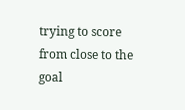trying to score from close to the goal